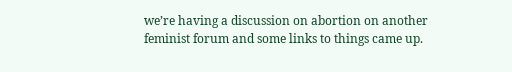we’re having a discussion on abortion on another feminist forum and some links to things came up.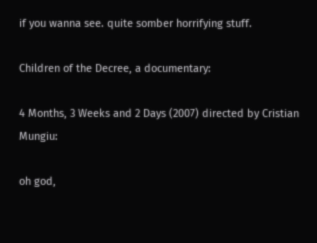if you wanna see. quite somber horrifying stuff.

Children of the Decree, a documentary:

4 Months, 3 Weeks and 2 Days (2007) directed by Cristian Mungiu:

oh god,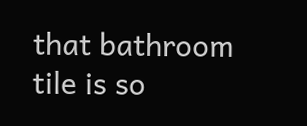that bathroom tile is so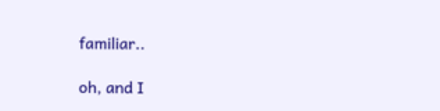familiar..

oh, and I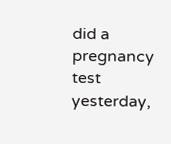did a pregnancy test yesterday,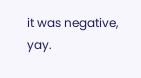it was negative, yay.